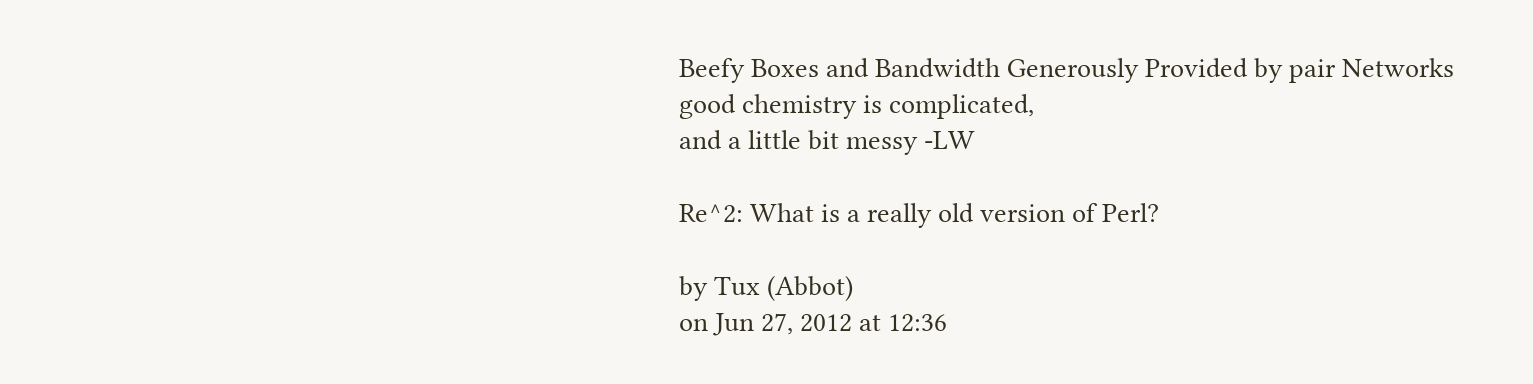Beefy Boxes and Bandwidth Generously Provided by pair Networks
good chemistry is complicated,
and a little bit messy -LW

Re^2: What is a really old version of Perl?

by Tux (Abbot)
on Jun 27, 2012 at 12:36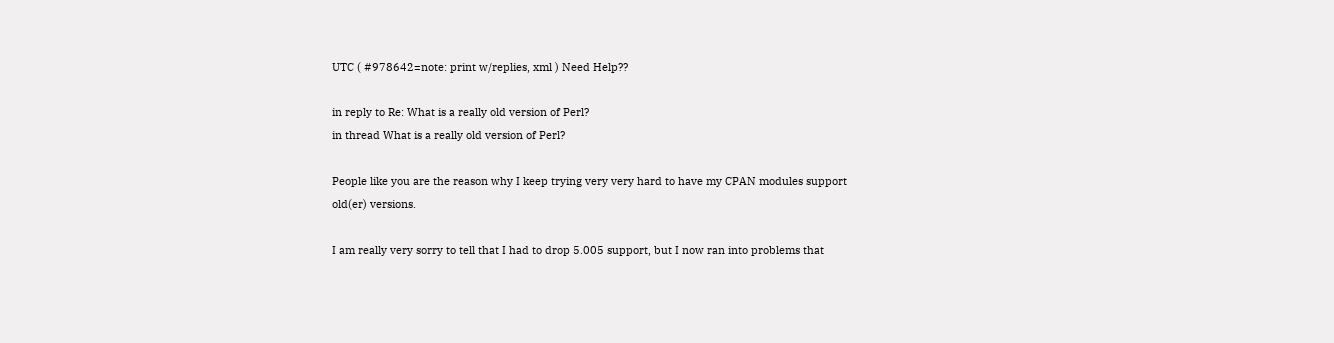UTC ( #978642=note: print w/replies, xml ) Need Help??

in reply to Re: What is a really old version of Perl?
in thread What is a really old version of Perl?

People like you are the reason why I keep trying very very hard to have my CPAN modules support old(er) versions.

I am really very sorry to tell that I had to drop 5.005 support, but I now ran into problems that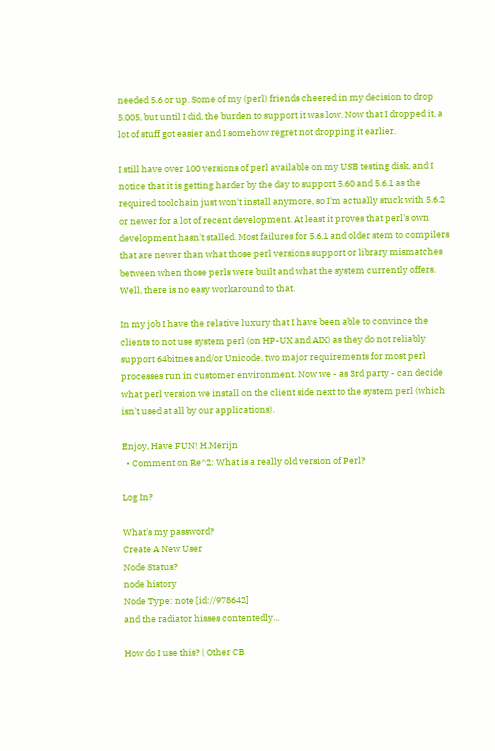needed 5.6 or up. Some of my (perl) friends cheered in my decision to drop 5.005, but until I did, the burden to support it was low. Now that I dropped it, a lot of stuff got easier and I somehow regret not dropping it earlier.

I still have over 100 versions of perl available on my USB testing disk, and I notice that it is getting harder by the day to support 5.60 and 5.6.1 as the required toolchain just won't install anymore, so I'm actually stuck with 5.6.2 or newer for a lot of recent development. At least it proves that perl's own development hasn't stalled. Most failures for 5.6.1 and older stem to compilers that are newer than what those perl versions support or library mismatches between when those perls were built and what the system currently offers. Well, there is no easy workaround to that.

In my job I have the relative luxury that I have been able to convince the clients to not use system perl (on HP-UX and AIX) as they do not reliably support 64bitnes and/or Unicode, two major requirements for most perl processes run in customer environment. Now we - as 3rd party - can decide what perl version we install on the client side next to the system perl (which isn't used at all by our applications).

Enjoy, Have FUN! H.Merijn
  • Comment on Re^2: What is a really old version of Perl?

Log In?

What's my password?
Create A New User
Node Status?
node history
Node Type: note [id://978642]
and the radiator hisses contentedly...

How do I use this? | Other CB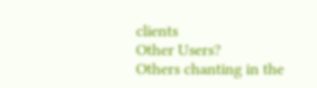clients
Other Users?
Others chanting in the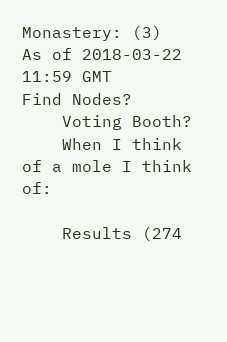Monastery: (3)
As of 2018-03-22 11:59 GMT
Find Nodes?
    Voting Booth?
    When I think of a mole I think of:

    Results (274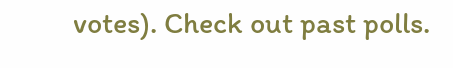votes). Check out past polls.